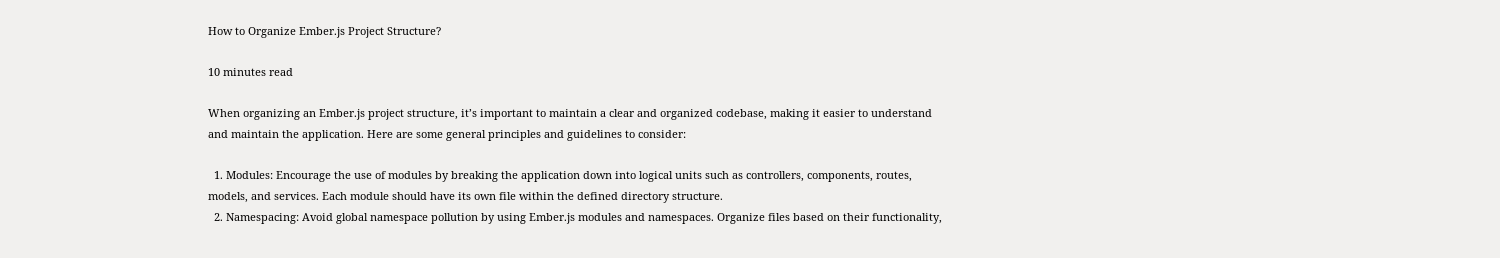How to Organize Ember.js Project Structure?

10 minutes read

When organizing an Ember.js project structure, it’s important to maintain a clear and organized codebase, making it easier to understand and maintain the application. Here are some general principles and guidelines to consider:

  1. Modules: Encourage the use of modules by breaking the application down into logical units such as controllers, components, routes, models, and services. Each module should have its own file within the defined directory structure.
  2. Namespacing: Avoid global namespace pollution by using Ember.js modules and namespaces. Organize files based on their functionality,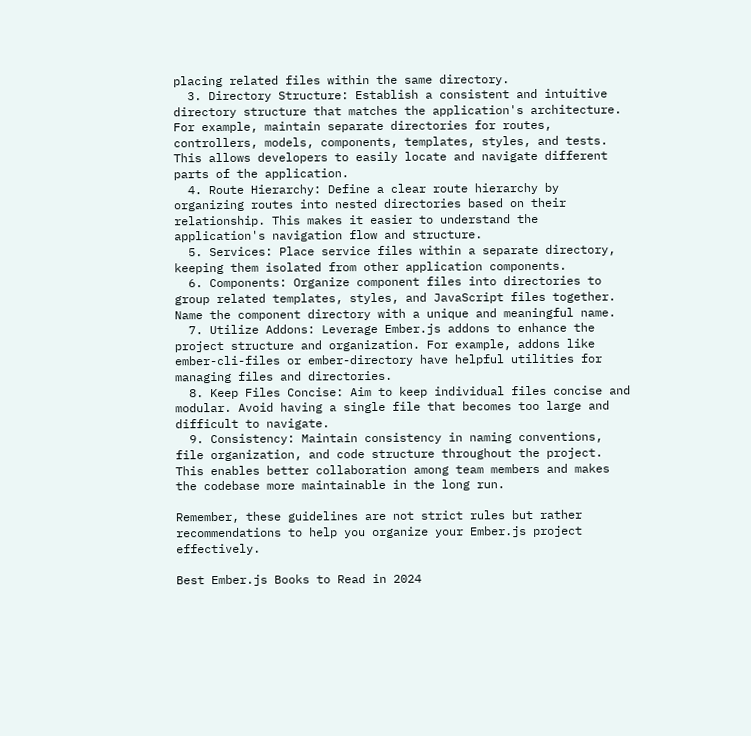placing related files within the same directory.
  3. Directory Structure: Establish a consistent and intuitive directory structure that matches the application's architecture. For example, maintain separate directories for routes, controllers, models, components, templates, styles, and tests. This allows developers to easily locate and navigate different parts of the application.
  4. Route Hierarchy: Define a clear route hierarchy by organizing routes into nested directories based on their relationship. This makes it easier to understand the application's navigation flow and structure.
  5. Services: Place service files within a separate directory, keeping them isolated from other application components.
  6. Components: Organize component files into directories to group related templates, styles, and JavaScript files together. Name the component directory with a unique and meaningful name.
  7. Utilize Addons: Leverage Ember.js addons to enhance the project structure and organization. For example, addons like ember-cli-files or ember-directory have helpful utilities for managing files and directories.
  8. Keep Files Concise: Aim to keep individual files concise and modular. Avoid having a single file that becomes too large and difficult to navigate.
  9. Consistency: Maintain consistency in naming conventions, file organization, and code structure throughout the project. This enables better collaboration among team members and makes the codebase more maintainable in the long run.

Remember, these guidelines are not strict rules but rather recommendations to help you organize your Ember.js project effectively.

Best Ember.js Books to Read in 2024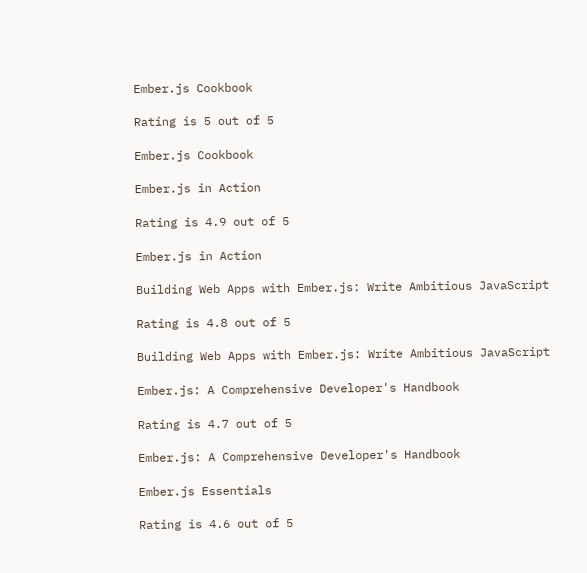Ember.js Cookbook

Rating is 5 out of 5

Ember.js Cookbook

Ember.js in Action

Rating is 4.9 out of 5

Ember.js in Action

Building Web Apps with Ember.js: Write Ambitious JavaScript

Rating is 4.8 out of 5

Building Web Apps with Ember.js: Write Ambitious JavaScript

Ember.js: A Comprehensive Developer's Handbook

Rating is 4.7 out of 5

Ember.js: A Comprehensive Developer's Handbook

Ember.js Essentials

Rating is 4.6 out of 5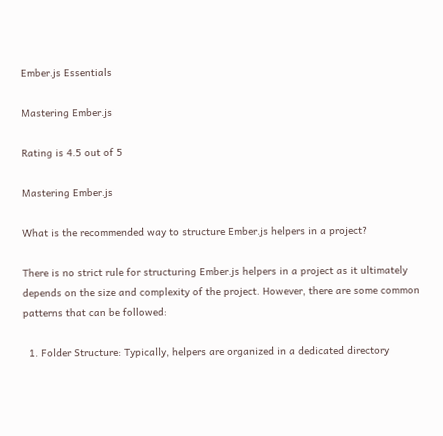Ember.js Essentials

Mastering Ember.js

Rating is 4.5 out of 5

Mastering Ember.js

What is the recommended way to structure Ember.js helpers in a project?

There is no strict rule for structuring Ember.js helpers in a project as it ultimately depends on the size and complexity of the project. However, there are some common patterns that can be followed:

  1. Folder Structure: Typically, helpers are organized in a dedicated directory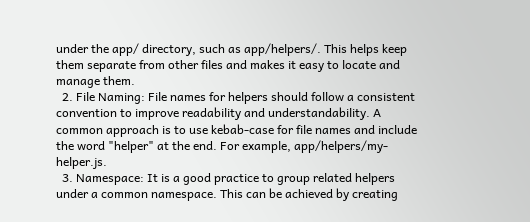under the app/ directory, such as app/helpers/. This helps keep them separate from other files and makes it easy to locate and manage them.
  2. File Naming: File names for helpers should follow a consistent convention to improve readability and understandability. A common approach is to use kebab-case for file names and include the word "helper" at the end. For example, app/helpers/my-helper.js.
  3. Namespace: It is a good practice to group related helpers under a common namespace. This can be achieved by creating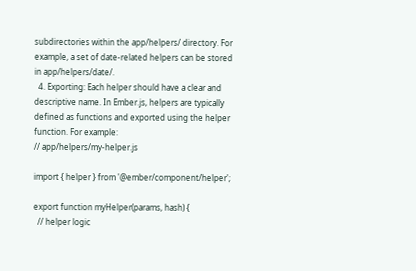subdirectories within the app/helpers/ directory. For example, a set of date-related helpers can be stored in app/helpers/date/.
  4. Exporting: Each helper should have a clear and descriptive name. In Ember.js, helpers are typically defined as functions and exported using the helper function. For example:
// app/helpers/my-helper.js

import { helper } from '@ember/component/helper';

export function myHelper(params, hash) {
  // helper logic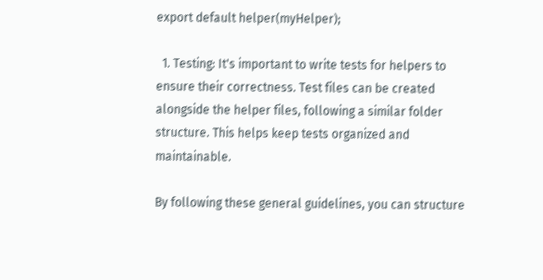export default helper(myHelper);

  1. Testing: It's important to write tests for helpers to ensure their correctness. Test files can be created alongside the helper files, following a similar folder structure. This helps keep tests organized and maintainable.

By following these general guidelines, you can structure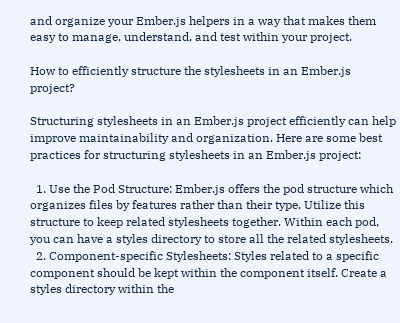and organize your Ember.js helpers in a way that makes them easy to manage, understand, and test within your project.

How to efficiently structure the stylesheets in an Ember.js project?

Structuring stylesheets in an Ember.js project efficiently can help improve maintainability and organization. Here are some best practices for structuring stylesheets in an Ember.js project:

  1. Use the Pod Structure: Ember.js offers the pod structure which organizes files by features rather than their type. Utilize this structure to keep related stylesheets together. Within each pod, you can have a styles directory to store all the related stylesheets.
  2. Component-specific Stylesheets: Styles related to a specific component should be kept within the component itself. Create a styles directory within the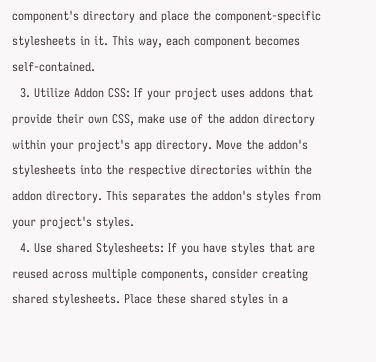component's directory and place the component-specific stylesheets in it. This way, each component becomes self-contained.
  3. Utilize Addon CSS: If your project uses addons that provide their own CSS, make use of the addon directory within your project's app directory. Move the addon's stylesheets into the respective directories within the addon directory. This separates the addon's styles from your project's styles.
  4. Use shared Stylesheets: If you have styles that are reused across multiple components, consider creating shared stylesheets. Place these shared styles in a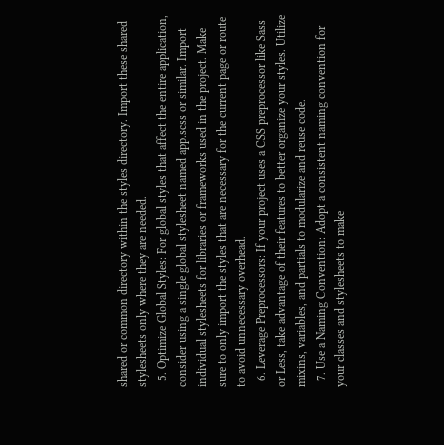shared or common directory within the styles directory. Import these shared stylesheets only where they are needed.
  5. Optimize Global Styles: For global styles that affect the entire application, consider using a single global stylesheet named app.scss or similar. Import individual stylesheets for libraries or frameworks used in the project. Make sure to only import the styles that are necessary for the current page or route to avoid unnecessary overhead.
  6. Leverage Preprocessors: If your project uses a CSS preprocessor like Sass or Less, take advantage of their features to better organize your styles. Utilize mixins, variables, and partials to modularize and reuse code.
  7. Use a Naming Convention: Adopt a consistent naming convention for your classes and stylesheets to make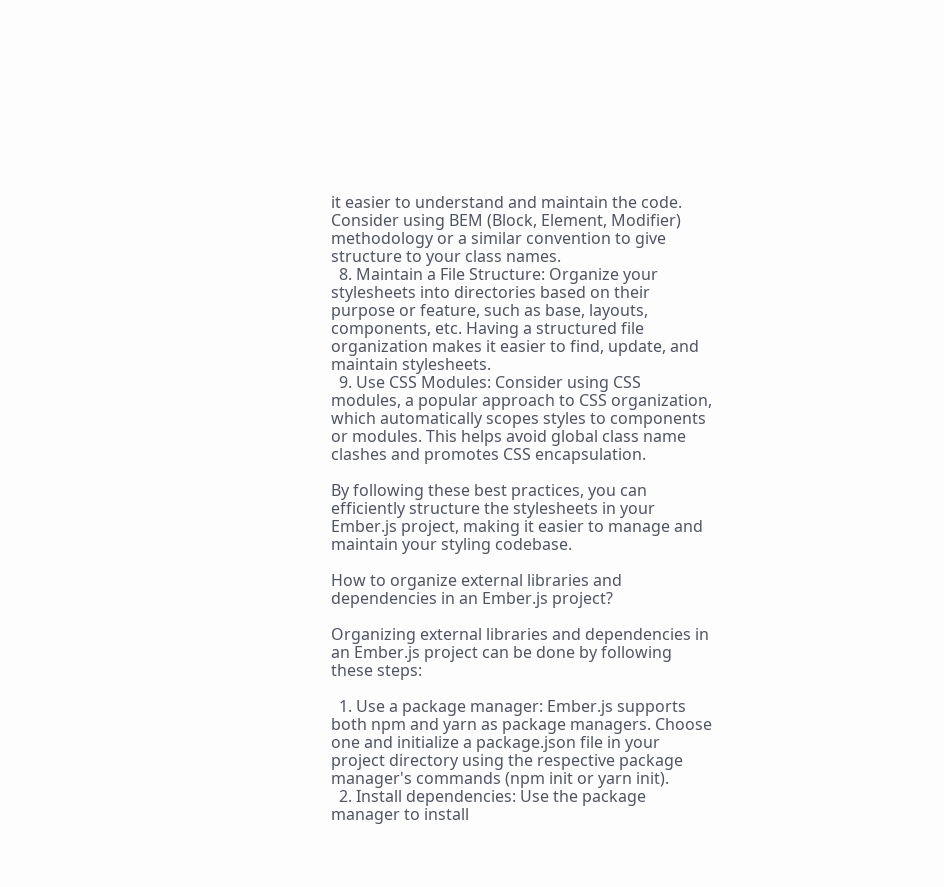it easier to understand and maintain the code. Consider using BEM (Block, Element, Modifier) methodology or a similar convention to give structure to your class names.
  8. Maintain a File Structure: Organize your stylesheets into directories based on their purpose or feature, such as base, layouts, components, etc. Having a structured file organization makes it easier to find, update, and maintain stylesheets.
  9. Use CSS Modules: Consider using CSS modules, a popular approach to CSS organization, which automatically scopes styles to components or modules. This helps avoid global class name clashes and promotes CSS encapsulation.

By following these best practices, you can efficiently structure the stylesheets in your Ember.js project, making it easier to manage and maintain your styling codebase.

How to organize external libraries and dependencies in an Ember.js project?

Organizing external libraries and dependencies in an Ember.js project can be done by following these steps:

  1. Use a package manager: Ember.js supports both npm and yarn as package managers. Choose one and initialize a package.json file in your project directory using the respective package manager's commands (npm init or yarn init).
  2. Install dependencies: Use the package manager to install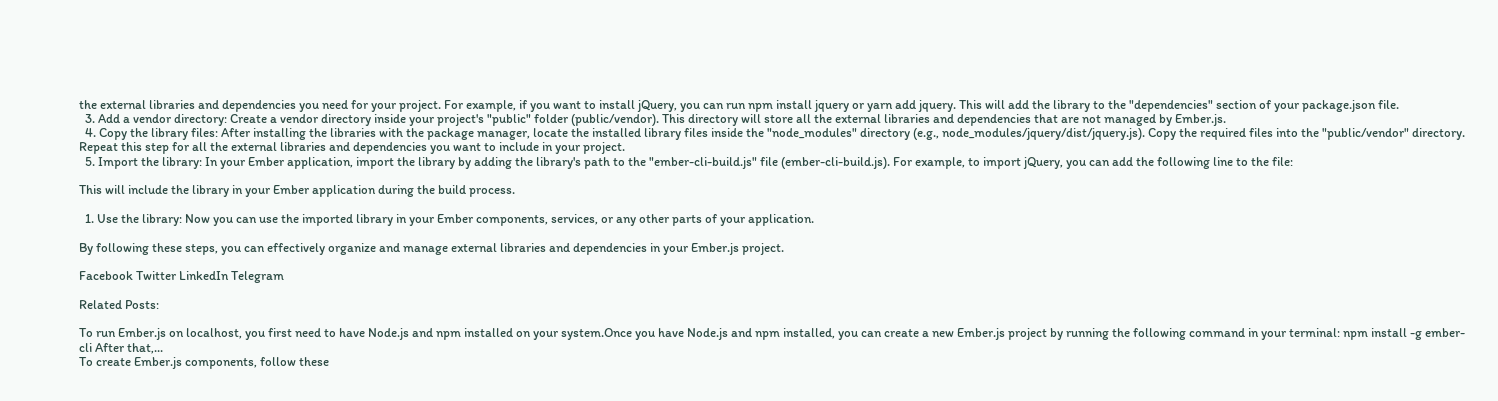the external libraries and dependencies you need for your project. For example, if you want to install jQuery, you can run npm install jquery or yarn add jquery. This will add the library to the "dependencies" section of your package.json file.
  3. Add a vendor directory: Create a vendor directory inside your project's "public" folder (public/vendor). This directory will store all the external libraries and dependencies that are not managed by Ember.js.
  4. Copy the library files: After installing the libraries with the package manager, locate the installed library files inside the "node_modules" directory (e.g., node_modules/jquery/dist/jquery.js). Copy the required files into the "public/vendor" directory. Repeat this step for all the external libraries and dependencies you want to include in your project.
  5. Import the library: In your Ember application, import the library by adding the library's path to the "ember-cli-build.js" file (ember-cli-build.js). For example, to import jQuery, you can add the following line to the file:

This will include the library in your Ember application during the build process.

  1. Use the library: Now you can use the imported library in your Ember components, services, or any other parts of your application.

By following these steps, you can effectively organize and manage external libraries and dependencies in your Ember.js project.

Facebook Twitter LinkedIn Telegram

Related Posts:

To run Ember.js on localhost, you first need to have Node.js and npm installed on your system.Once you have Node.js and npm installed, you can create a new Ember.js project by running the following command in your terminal: npm install -g ember-cli After that,...
To create Ember.js components, follow these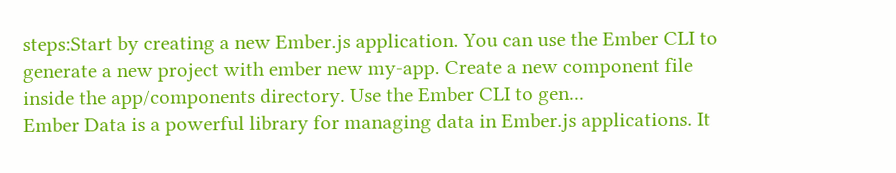steps:Start by creating a new Ember.js application. You can use the Ember CLI to generate a new project with ember new my-app. Create a new component file inside the app/components directory. Use the Ember CLI to gen...
Ember Data is a powerful library for managing data in Ember.js applications. It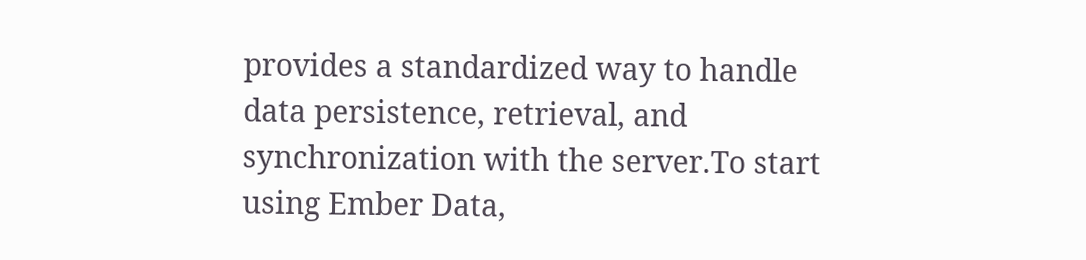provides a standardized way to handle data persistence, retrieval, and synchronization with the server.To start using Ember Data,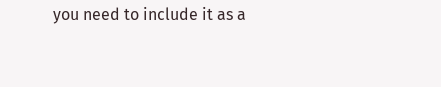you need to include it as a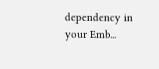dependency in your Emb...